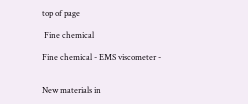top of page

 Fine chemical

Fine chemical - EMS viscometer -


New materials in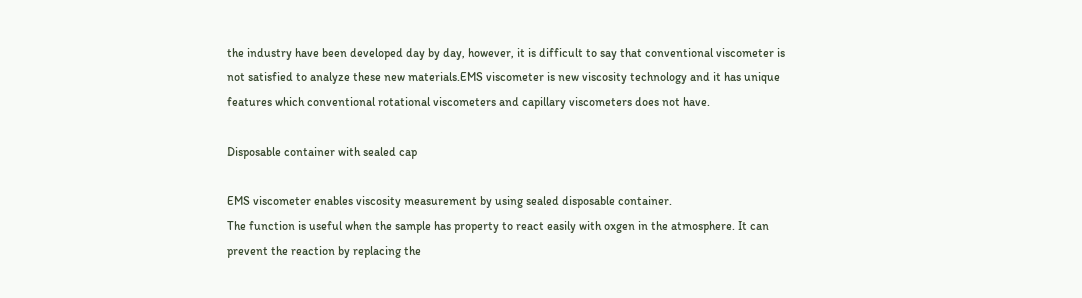the industry have been developed day by day, however, it is difficult to say that conventional viscometer is not satisfied to analyze these new materials.EMS viscometer is new viscosity technology and it has unique features which conventional rotational viscometers and capillary viscometers does not have.

Disposable container with sealed cap

EMS viscometer enables viscosity measurement by using sealed disposable container.
The function is useful when the sample has property to react easily with oxgen in the atmosphere. It can prevent the reaction by replacing the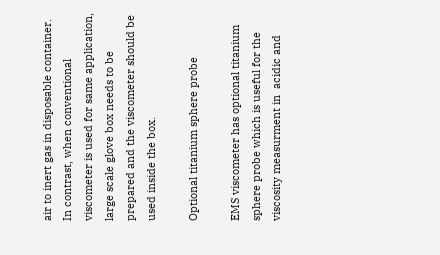air to inert gas in disposable container.
In contrast, when conventional viscometer is used for same application, large scale glove box needs to be prepared and the viscometer should be used inside the box.

Optional titanium sphere probe

EMS viscometer has optional titanium sphere probe which is useful for the viscosity measurment in  acidic and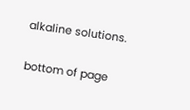alkaline solutions.

bottom of page